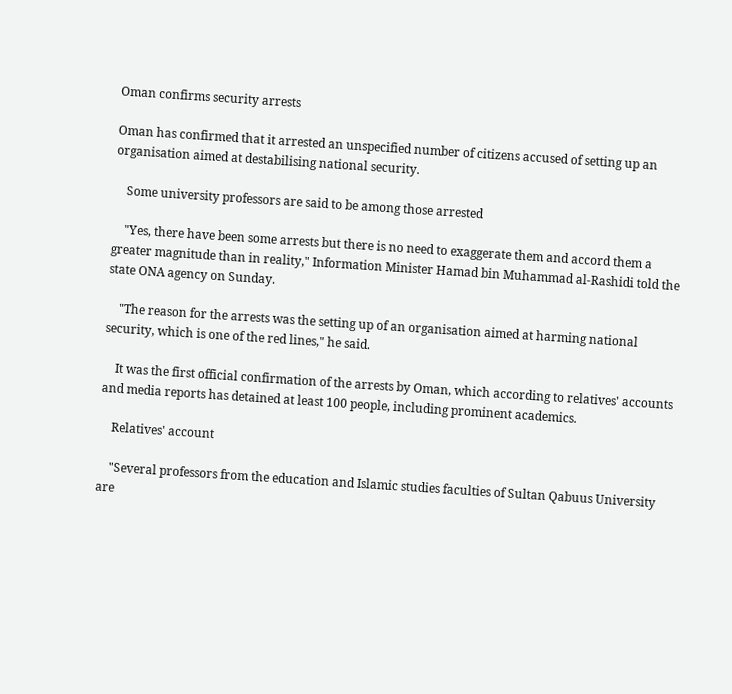Oman confirms security arrests

Oman has confirmed that it arrested an unspecified number of citizens accused of setting up an organisation aimed at destabilising national security.

    Some university professors are said to be among those arrested

    "Yes, there have been some arrests but there is no need to exaggerate them and accord them a greater magnitude than in reality," Information Minister Hamad bin Muhammad al-Rashidi told the state ONA agency on Sunday.

    "The reason for the arrests was the setting up of an organisation aimed at harming national security, which is one of the red lines," he said.

    It was the first official confirmation of the arrests by Oman, which according to relatives' accounts and media reports has detained at least 100 people, including prominent academics.

    Relatives' account

    "Several professors from the education and Islamic studies faculties of Sultan Qabuus University are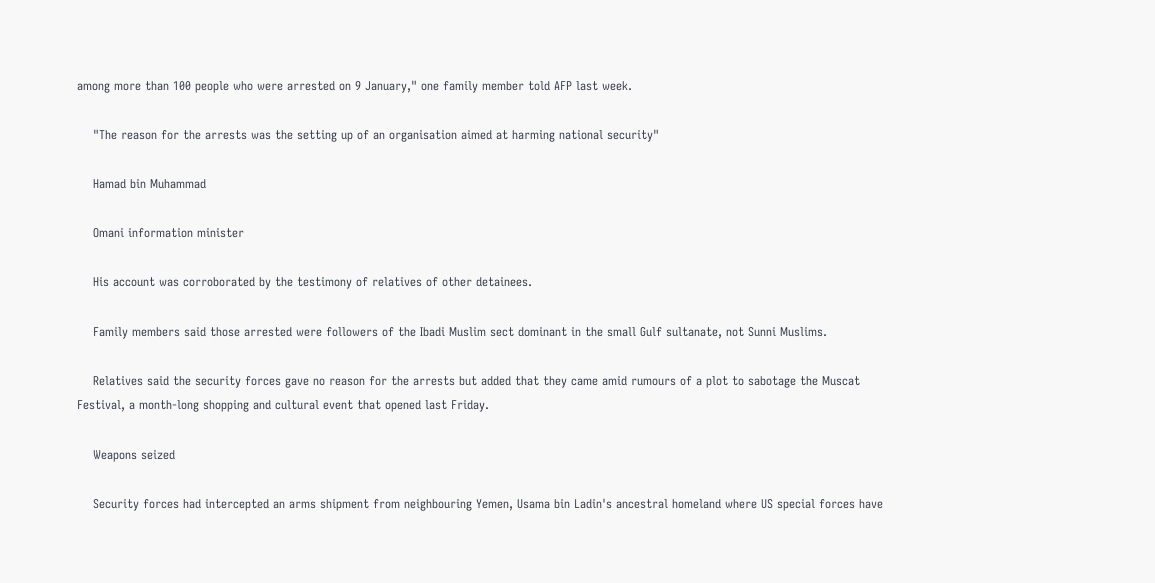among more than 100 people who were arrested on 9 January," one family member told AFP last week.

    "The reason for the arrests was the setting up of an organisation aimed at harming national security"

    Hamad bin Muhammad

    Omani information minister

    His account was corroborated by the testimony of relatives of other detainees.

    Family members said those arrested were followers of the Ibadi Muslim sect dominant in the small Gulf sultanate, not Sunni Muslims.

    Relatives said the security forces gave no reason for the arrests but added that they came amid rumours of a plot to sabotage the Muscat Festival, a month-long shopping and cultural event that opened last Friday.

    Weapons seized

    Security forces had intercepted an arms shipment from neighbouring Yemen, Usama bin Ladin's ancestral homeland where US special forces have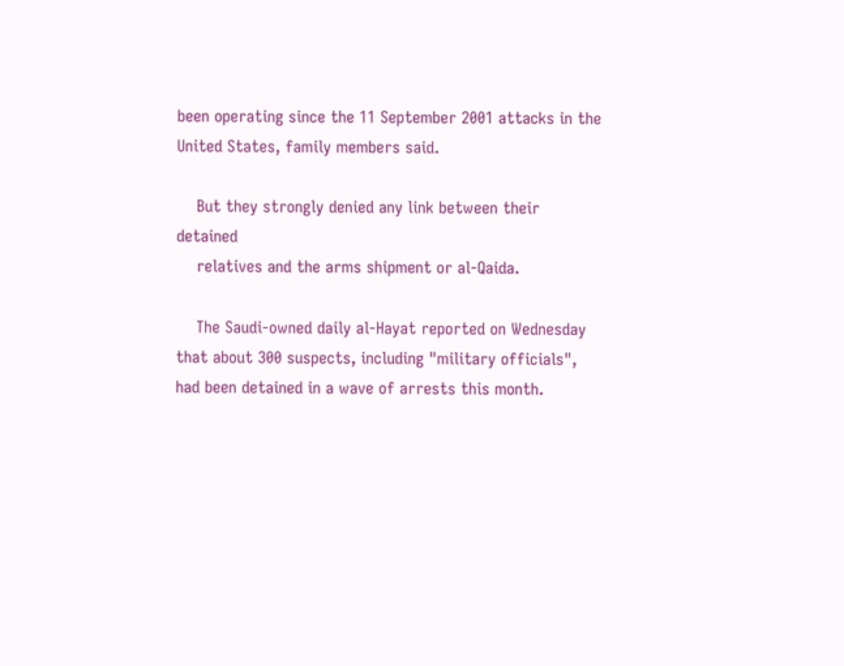been operating since the 11 September 2001 attacks in the United States, family members said.

    But they strongly denied any link between their detained
    relatives and the arms shipment or al-Qaida.

    The Saudi-owned daily al-Hayat reported on Wednesday that about 300 suspects, including "military officials", had been detained in a wave of arrests this month.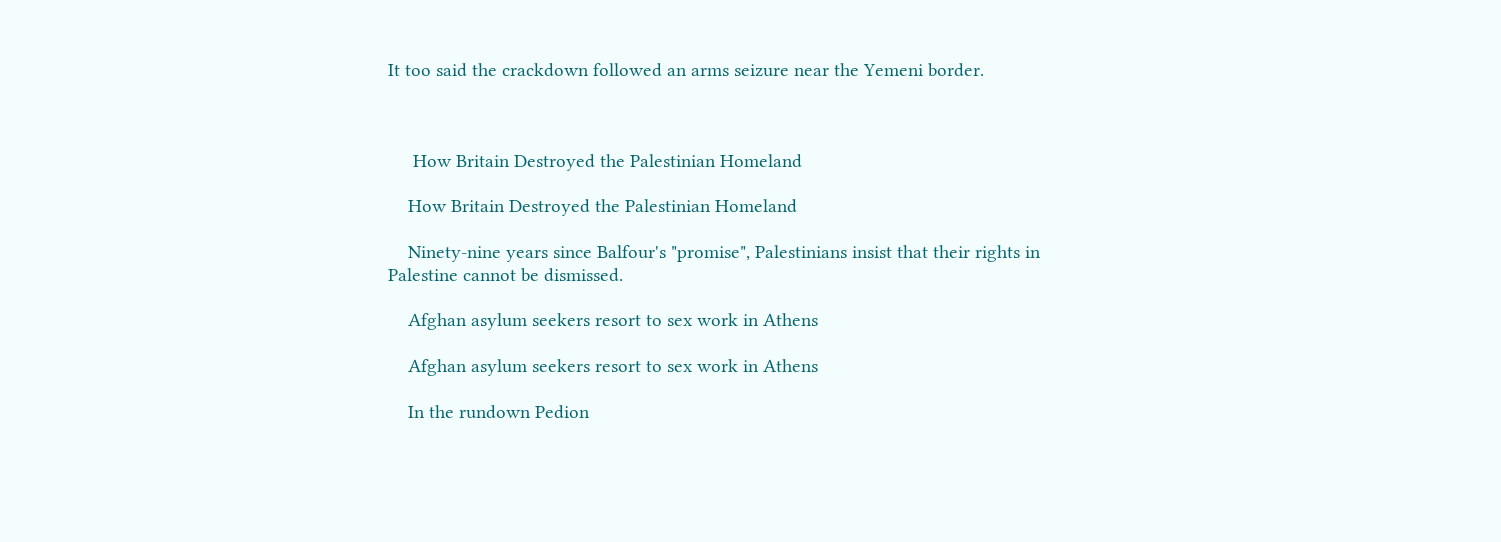It too said the crackdown followed an arms seizure near the Yemeni border.



     How Britain Destroyed the Palestinian Homeland

    How Britain Destroyed the Palestinian Homeland

    Ninety-nine years since Balfour's "promise", Palestinians insist that their rights in Palestine cannot be dismissed.

    Afghan asylum seekers resort to sex work in Athens

    Afghan asylum seekers resort to sex work in Athens

    In the rundown Pedion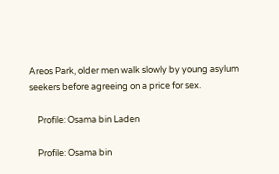Areos Park, older men walk slowly by young asylum seekers before agreeing on a price for sex.

    Profile: Osama bin Laden

    Profile: Osama bin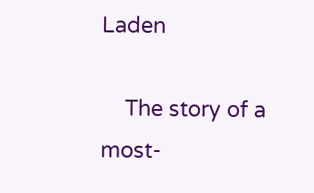Laden

    The story of a most-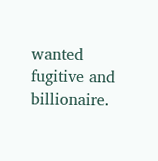wanted fugitive and billionaire.